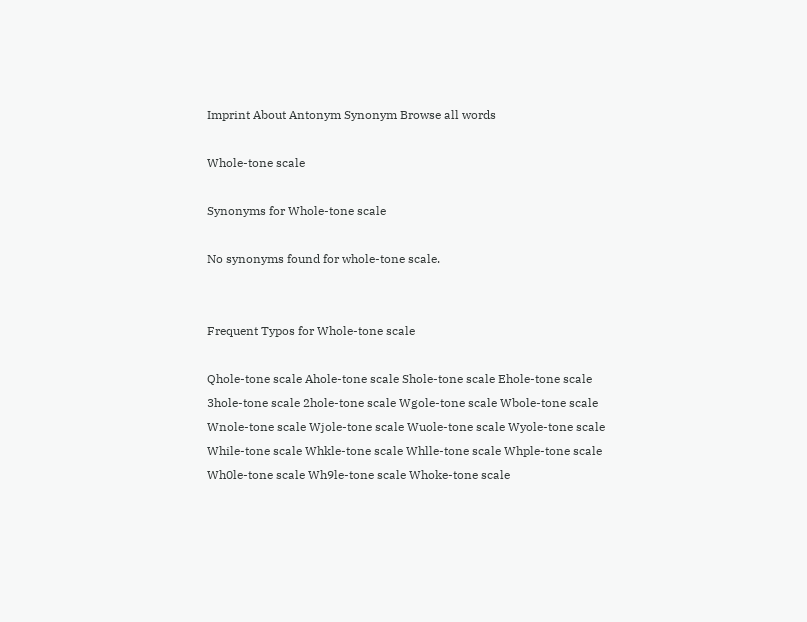Imprint About Antonym Synonym Browse all words

Whole-tone scale

Synonyms for Whole-tone scale

No synonyms found for whole-tone scale.


Frequent Typos for Whole-tone scale

Qhole-tone scale Ahole-tone scale Shole-tone scale Ehole-tone scale 3hole-tone scale 2hole-tone scale Wgole-tone scale Wbole-tone scale Wnole-tone scale Wjole-tone scale Wuole-tone scale Wyole-tone scale While-tone scale Whkle-tone scale Whlle-tone scale Whple-tone scale Wh0le-tone scale Wh9le-tone scale Whoke-tone scale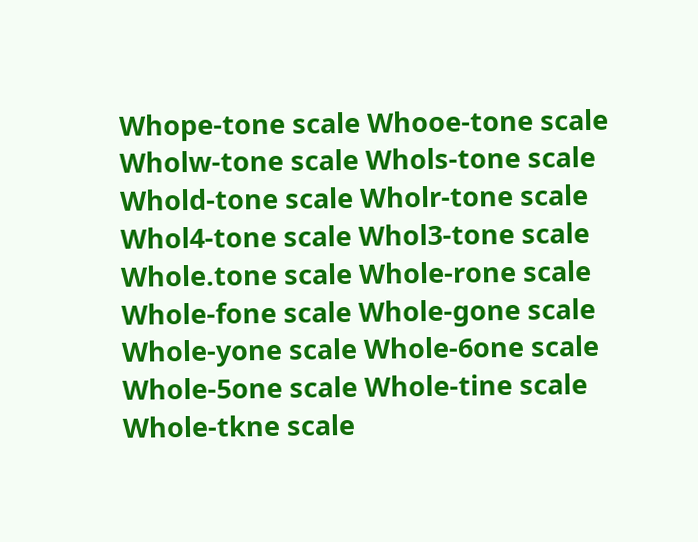Whope-tone scale Whooe-tone scale Wholw-tone scale Whols-tone scale Whold-tone scale Wholr-tone scale Whol4-tone scale Whol3-tone scale Whole.tone scale Whole-rone scale Whole-fone scale Whole-gone scale Whole-yone scale Whole-6one scale Whole-5one scale Whole-tine scale Whole-tkne scale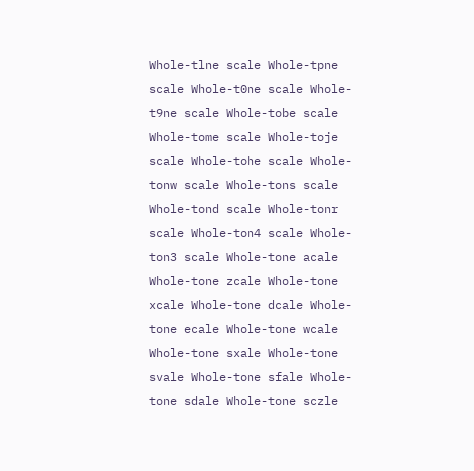Whole-tlne scale Whole-tpne scale Whole-t0ne scale Whole-t9ne scale Whole-tobe scale Whole-tome scale Whole-toje scale Whole-tohe scale Whole-tonw scale Whole-tons scale Whole-tond scale Whole-tonr scale Whole-ton4 scale Whole-ton3 scale Whole-tone acale Whole-tone zcale Whole-tone xcale Whole-tone dcale Whole-tone ecale Whole-tone wcale Whole-tone sxale Whole-tone svale Whole-tone sfale Whole-tone sdale Whole-tone sczle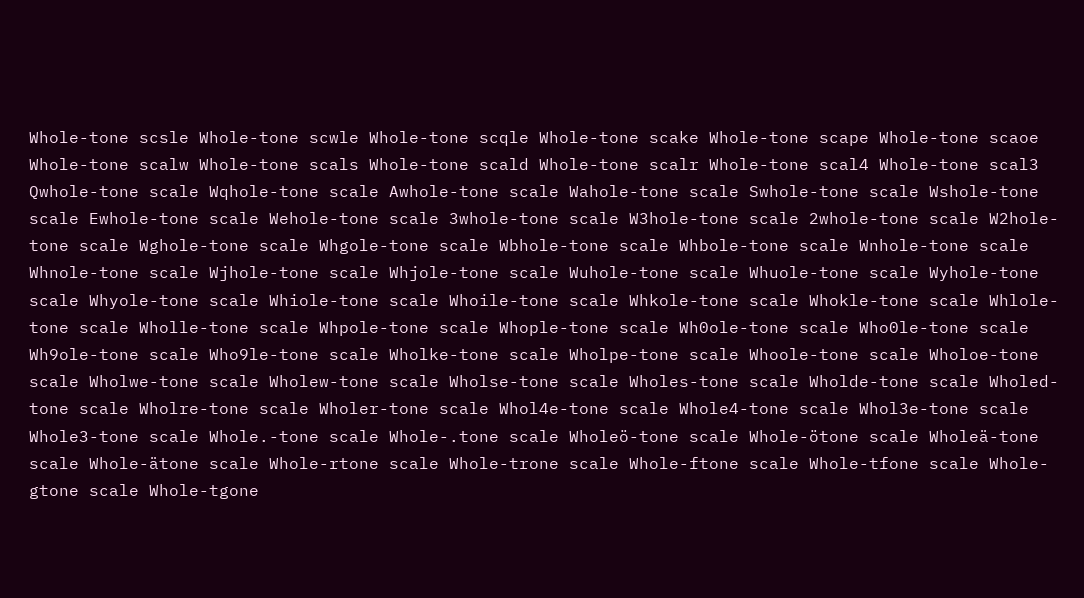Whole-tone scsle Whole-tone scwle Whole-tone scqle Whole-tone scake Whole-tone scape Whole-tone scaoe Whole-tone scalw Whole-tone scals Whole-tone scald Whole-tone scalr Whole-tone scal4 Whole-tone scal3 Qwhole-tone scale Wqhole-tone scale Awhole-tone scale Wahole-tone scale Swhole-tone scale Wshole-tone scale Ewhole-tone scale Wehole-tone scale 3whole-tone scale W3hole-tone scale 2whole-tone scale W2hole-tone scale Wghole-tone scale Whgole-tone scale Wbhole-tone scale Whbole-tone scale Wnhole-tone scale Whnole-tone scale Wjhole-tone scale Whjole-tone scale Wuhole-tone scale Whuole-tone scale Wyhole-tone scale Whyole-tone scale Whiole-tone scale Whoile-tone scale Whkole-tone scale Whokle-tone scale Whlole-tone scale Wholle-tone scale Whpole-tone scale Whople-tone scale Wh0ole-tone scale Who0le-tone scale Wh9ole-tone scale Who9le-tone scale Wholke-tone scale Wholpe-tone scale Whoole-tone scale Wholoe-tone scale Wholwe-tone scale Wholew-tone scale Wholse-tone scale Wholes-tone scale Wholde-tone scale Wholed-tone scale Wholre-tone scale Wholer-tone scale Whol4e-tone scale Whole4-tone scale Whol3e-tone scale Whole3-tone scale Whole.-tone scale Whole-.tone scale Wholeö-tone scale Whole-ötone scale Wholeä-tone scale Whole-ätone scale Whole-rtone scale Whole-trone scale Whole-ftone scale Whole-tfone scale Whole-gtone scale Whole-tgone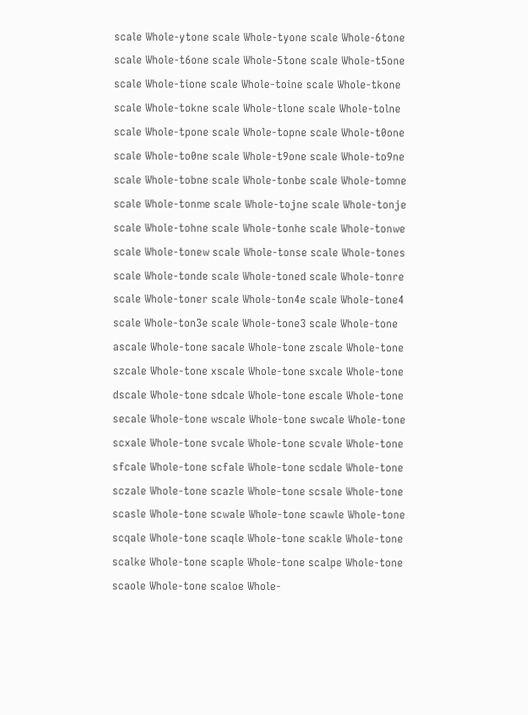scale Whole-ytone scale Whole-tyone scale Whole-6tone scale Whole-t6one scale Whole-5tone scale Whole-t5one scale Whole-tione scale Whole-toine scale Whole-tkone scale Whole-tokne scale Whole-tlone scale Whole-tolne scale Whole-tpone scale Whole-topne scale Whole-t0one scale Whole-to0ne scale Whole-t9one scale Whole-to9ne scale Whole-tobne scale Whole-tonbe scale Whole-tomne scale Whole-tonme scale Whole-tojne scale Whole-tonje scale Whole-tohne scale Whole-tonhe scale Whole-tonwe scale Whole-tonew scale Whole-tonse scale Whole-tones scale Whole-tonde scale Whole-toned scale Whole-tonre scale Whole-toner scale Whole-ton4e scale Whole-tone4 scale Whole-ton3e scale Whole-tone3 scale Whole-tone ascale Whole-tone sacale Whole-tone zscale Whole-tone szcale Whole-tone xscale Whole-tone sxcale Whole-tone dscale Whole-tone sdcale Whole-tone escale Whole-tone secale Whole-tone wscale Whole-tone swcale Whole-tone scxale Whole-tone svcale Whole-tone scvale Whole-tone sfcale Whole-tone scfale Whole-tone scdale Whole-tone sczale Whole-tone scazle Whole-tone scsale Whole-tone scasle Whole-tone scwale Whole-tone scawle Whole-tone scqale Whole-tone scaqle Whole-tone scakle Whole-tone scalke Whole-tone scaple Whole-tone scalpe Whole-tone scaole Whole-tone scaloe Whole-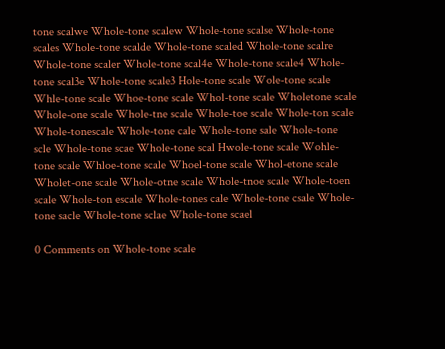tone scalwe Whole-tone scalew Whole-tone scalse Whole-tone scales Whole-tone scalde Whole-tone scaled Whole-tone scalre Whole-tone scaler Whole-tone scal4e Whole-tone scale4 Whole-tone scal3e Whole-tone scale3 Hole-tone scale Wole-tone scale Whle-tone scale Whoe-tone scale Whol-tone scale Wholetone scale Whole-one scale Whole-tne scale Whole-toe scale Whole-ton scale Whole-tonescale Whole-tone cale Whole-tone sale Whole-tone scle Whole-tone scae Whole-tone scal Hwole-tone scale Wohle-tone scale Whloe-tone scale Whoel-tone scale Whol-etone scale Wholet-one scale Whole-otne scale Whole-tnoe scale Whole-toen scale Whole-ton escale Whole-tones cale Whole-tone csale Whole-tone sacle Whole-tone sclae Whole-tone scael

0 Comments on Whole-tone scale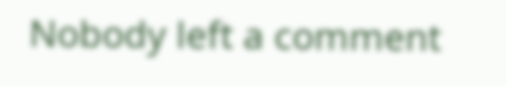Nobody left a comment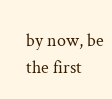by now, be the first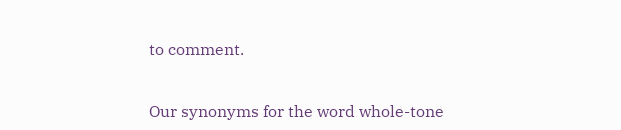to comment.


Our synonyms for the word whole-tone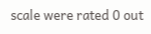scale were rated 0 out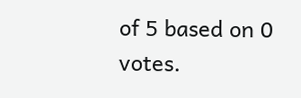of 5 based on 0 votes.